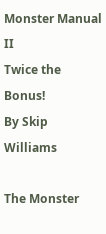Monster Manual II
Twice the Bonus!
By Skip Williams

The Monster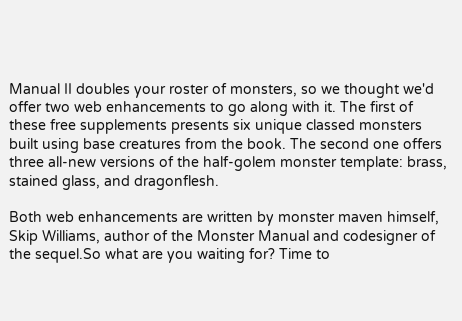Manual II doubles your roster of monsters, so we thought we'd offer two web enhancements to go along with it. The first of these free supplements presents six unique classed monsters built using base creatures from the book. The second one offers three all-new versions of the half-golem monster template: brass, stained glass, and dragonflesh.

Both web enhancements are written by monster maven himself, Skip Williams, author of the Monster Manual and codesigner of the sequel.So what are you waiting for? Time to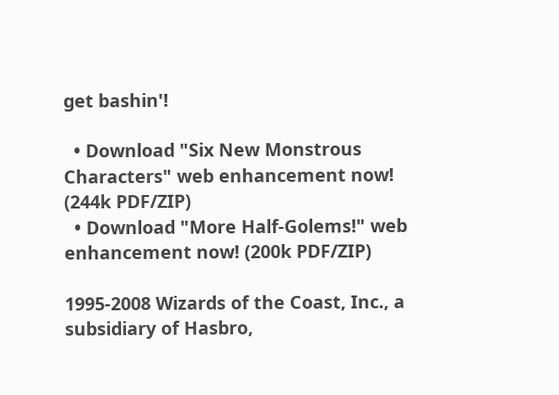get bashin'!

  • Download "Six New Monstrous Characters" web enhancement now! (244k PDF/ZIP)
  • Download "More Half-Golems!" web enhancement now! (200k PDF/ZIP)

1995-2008 Wizards of the Coast, Inc., a subsidiary of Hasbro,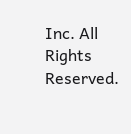Inc. All Rights Reserved.